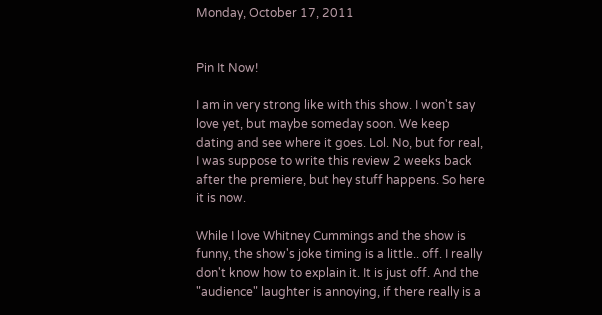Monday, October 17, 2011


Pin It Now!

I am in very strong like with this show. I won't say love yet, but maybe someday soon. We keep dating and see where it goes. Lol. No, but for real, I was suppose to write this review 2 weeks back after the premiere, but hey stuff happens. So here it is now.

While I love Whitney Cummings and the show is funny, the show's joke timing is a little.. off. I really don't know how to explain it. It is just off. And the "audience" laughter is annoying, if there really is a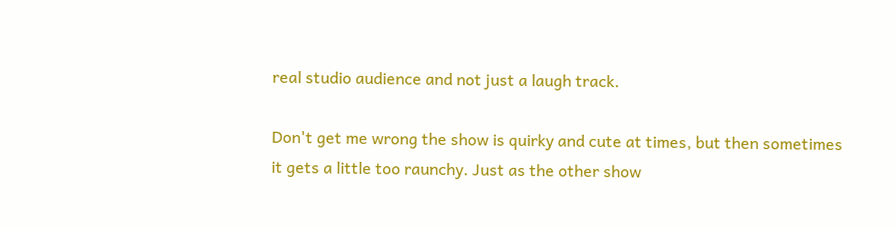real studio audience and not just a laugh track.

Don't get me wrong the show is quirky and cute at times, but then sometimes it gets a little too raunchy. Just as the other show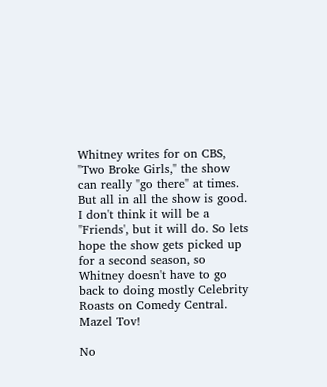Whitney writes for on CBS, "Two Broke Girls," the show can really "go there" at times. But all in all the show is good. I don't think it will be a "Friends', but it will do. So lets hope the show gets picked up for a second season, so Whitney doesn't have to go back to doing mostly Celebrity Roasts on Comedy Central. Mazel Tov!

No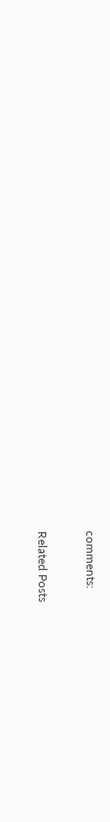comments:

Related Posts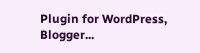Plugin for WordPress, Blogger...